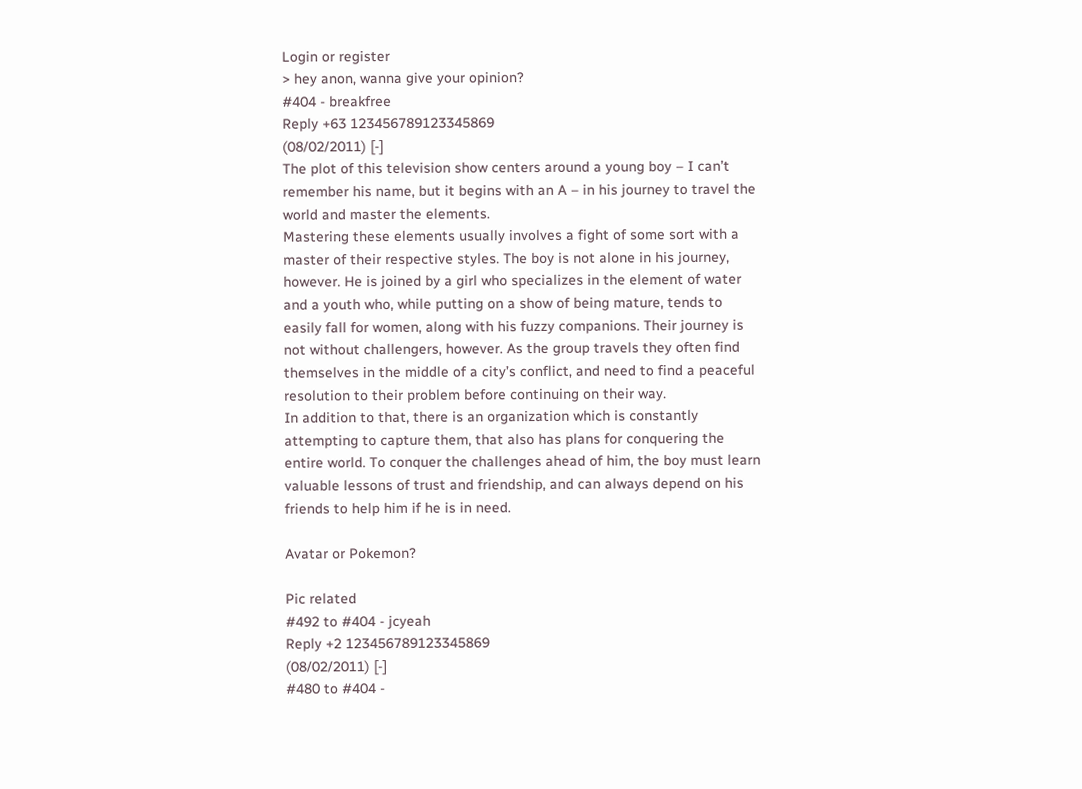Login or register
> hey anon, wanna give your opinion?
#404 - breakfree
Reply +63 123456789123345869
(08/02/2011) [-]
The plot of this television show centers around a young boy – I can’t remember his name, but it begins with an A – in his journey to travel the world and master the elements.
Mastering these elements usually involves a fight of some sort with a master of their respective styles. The boy is not alone in his journey, however. He is joined by a girl who specializes in the element of water and a youth who, while putting on a show of being mature, tends to easily fall for women, along with his fuzzy companions. Their journey is not without challengers, however. As the group travels they often find themselves in the middle of a city’s conflict, and need to find a peaceful resolution to their problem before continuing on their way.
In addition to that, there is an organization which is constantly attempting to capture them, that also has plans for conquering the entire world. To conquer the challenges ahead of him, the boy must learn valuable lessons of trust and friendship, and can always depend on his friends to help him if he is in need.

Avatar or Pokemon?

Pic related
#492 to #404 - jcyeah
Reply +2 123456789123345869
(08/02/2011) [-]
#480 to #404 -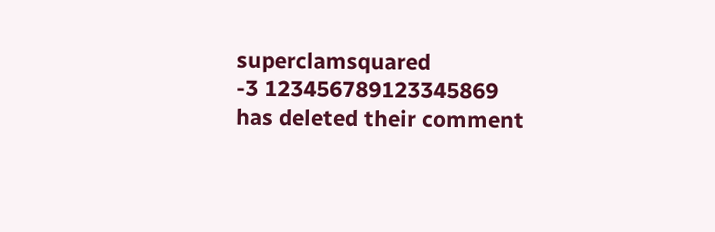superclamsquared
-3 123456789123345869
has deleted their comment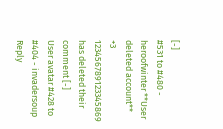[-]
#531 to #480 - heroofwinter **User deleted account**
+3 123456789123345869
has deleted their comment [-]
User avatar #428 to #404 - invadersoup
Reply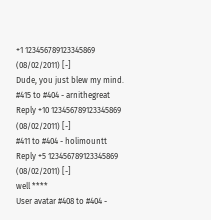+1 123456789123345869
(08/02/2011) [-]
Dude, you just blew my mind.
#415 to #404 - arnithegreat
Reply +10 123456789123345869
(08/02/2011) [-]
#411 to #404 - holimountt
Reply +5 123456789123345869
(08/02/2011) [-]
well ****
User avatar #408 to #404 -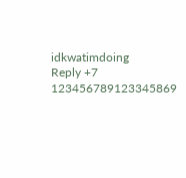idkwatimdoing
Reply +7 123456789123345869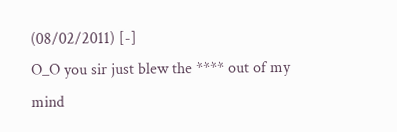(08/02/2011) [-]
O_O you sir just blew the **** out of my mind